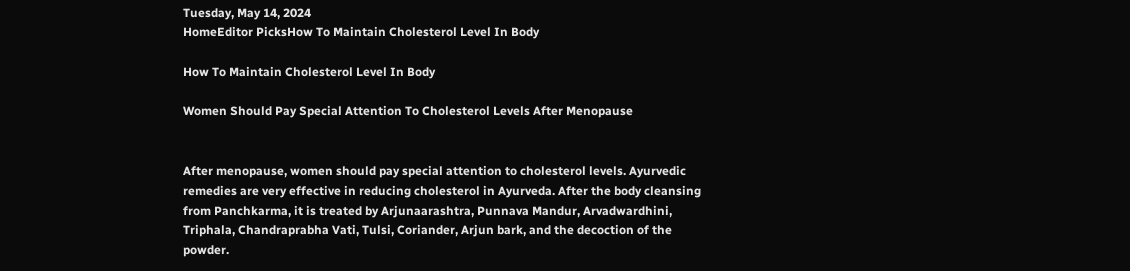Tuesday, May 14, 2024
HomeEditor PicksHow To Maintain Cholesterol Level In Body

How To Maintain Cholesterol Level In Body

Women Should Pay Special Attention To Cholesterol Levels After Menopause


After menopause, women should pay special attention to cholesterol levels. Ayurvedic remedies are very effective in reducing cholesterol in Ayurveda. After the body cleansing from Panchkarma, it is treated by Arjunaarashtra, Punnava Mandur, Arvadwardhini, Triphala, Chandraprabha Vati, Tulsi, Coriander, Arjun bark, and the decoction of the powder.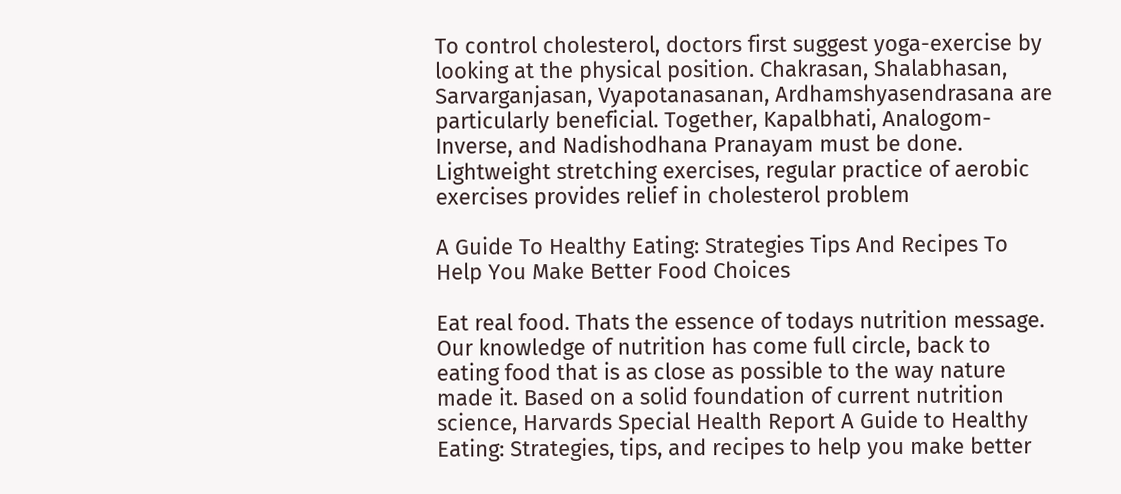To control cholesterol, doctors first suggest yoga-exercise by looking at the physical position. Chakrasan, Shalabhasan, Sarvarganjasan, Vyapotanasanan, Ardhamshyasendrasana are particularly beneficial. Together, Kapalbhati, Analogom-Inverse, and Nadishodhana Pranayam must be done. Lightweight stretching exercises, regular practice of aerobic exercises provides relief in cholesterol problem

A Guide To Healthy Eating: Strategies Tips And Recipes To Help You Make Better Food Choices

Eat real food. Thats the essence of todays nutrition message. Our knowledge of nutrition has come full circle, back to eating food that is as close as possible to the way nature made it. Based on a solid foundation of current nutrition science, Harvards Special Health Report A Guide to Healthy Eating: Strategies, tips, and recipes to help you make better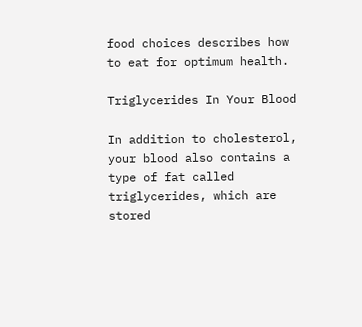food choices describes how to eat for optimum health.

Triglycerides In Your Blood

In addition to cholesterol, your blood also contains a type of fat called triglycerides, which are stored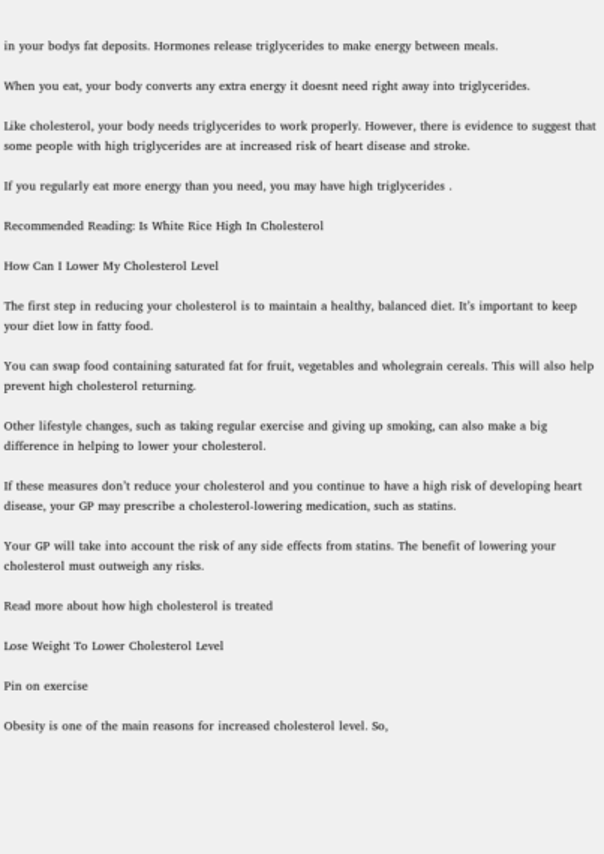in your bodys fat deposits. Hormones release triglycerides to make energy between meals.

When you eat, your body converts any extra energy it doesnt need right away into triglycerides.

Like cholesterol, your body needs triglycerides to work properly. However, there is evidence to suggest that some people with high triglycerides are at increased risk of heart disease and stroke.

If you regularly eat more energy than you need, you may have high triglycerides .

Recommended Reading: Is White Rice High In Cholesterol

How Can I Lower My Cholesterol Level

The first step in reducing your cholesterol is to maintain a healthy, balanced diet. It’s important to keep your diet low in fatty food.

You can swap food containing saturated fat for fruit, vegetables and wholegrain cereals. This will also help prevent high cholesterol returning.

Other lifestyle changes, such as taking regular exercise and giving up smoking, can also make a big difference in helping to lower your cholesterol.

If these measures don’t reduce your cholesterol and you continue to have a high risk of developing heart disease, your GP may prescribe a cholesterol-lowering medication, such as statins.

Your GP will take into account the risk of any side effects from statins. The benefit of lowering your cholesterol must outweigh any risks.

Read more about how high cholesterol is treated

Lose Weight To Lower Cholesterol Level

Pin on exercise

Obesity is one of the main reasons for increased cholesterol level. So,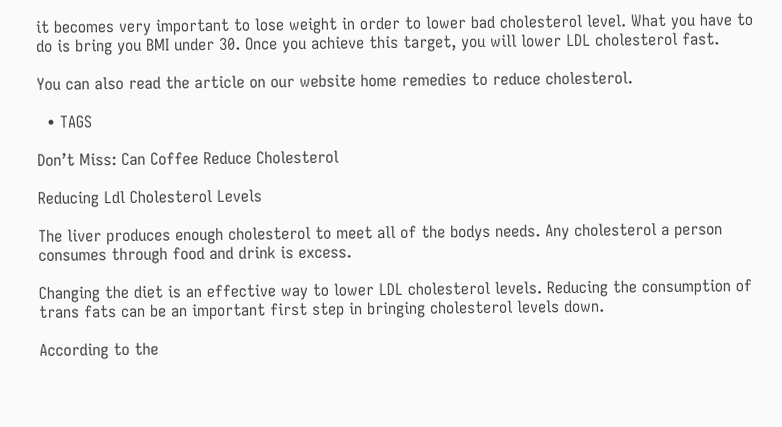it becomes very important to lose weight in order to lower bad cholesterol level. What you have to do is bring you BMI under 30. Once you achieve this target, you will lower LDL cholesterol fast.

You can also read the article on our website home remedies to reduce cholesterol.

  • TAGS

Don’t Miss: Can Coffee Reduce Cholesterol

Reducing Ldl Cholesterol Levels

The liver produces enough cholesterol to meet all of the bodys needs. Any cholesterol a person consumes through food and drink is excess.

Changing the diet is an effective way to lower LDL cholesterol levels. Reducing the consumption of trans fats can be an important first step in bringing cholesterol levels down.

According to the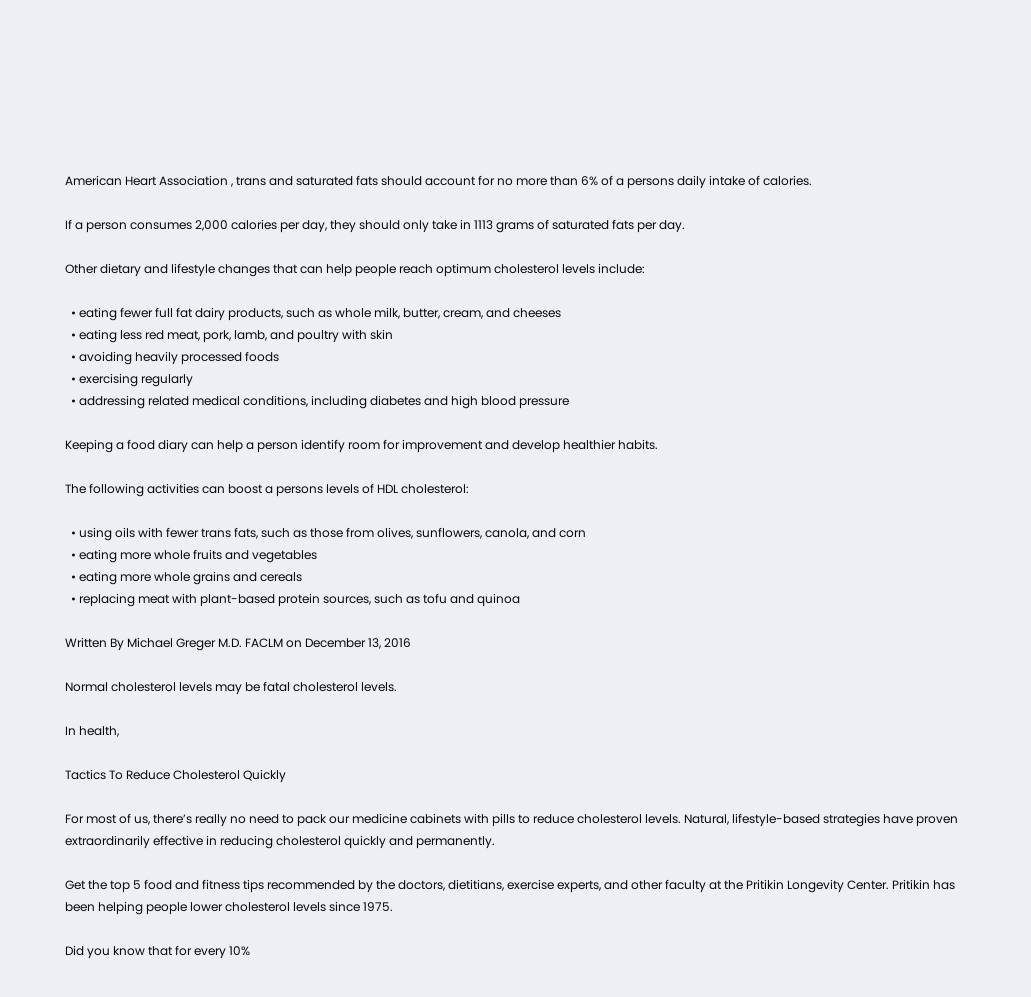American Heart Association , trans and saturated fats should account for no more than 6% of a persons daily intake of calories.

If a person consumes 2,000 calories per day, they should only take in 1113 grams of saturated fats per day.

Other dietary and lifestyle changes that can help people reach optimum cholesterol levels include:

  • eating fewer full fat dairy products, such as whole milk, butter, cream, and cheeses
  • eating less red meat, pork, lamb, and poultry with skin
  • avoiding heavily processed foods
  • exercising regularly
  • addressing related medical conditions, including diabetes and high blood pressure

Keeping a food diary can help a person identify room for improvement and develop healthier habits.

The following activities can boost a persons levels of HDL cholesterol:

  • using oils with fewer trans fats, such as those from olives, sunflowers, canola, and corn
  • eating more whole fruits and vegetables
  • eating more whole grains and cereals
  • replacing meat with plant-based protein sources, such as tofu and quinoa

Written By Michael Greger M.D. FACLM on December 13, 2016

Normal cholesterol levels may be fatal cholesterol levels.

In health,

Tactics To Reduce Cholesterol Quickly

For most of us, there’s really no need to pack our medicine cabinets with pills to reduce cholesterol levels. Natural, lifestyle-based strategies have proven extraordinarily effective in reducing cholesterol quickly and permanently.

Get the top 5 food and fitness tips recommended by the doctors, dietitians, exercise experts, and other faculty at the Pritikin Longevity Center. Pritikin has been helping people lower cholesterol levels since 1975.

Did you know that for every 10%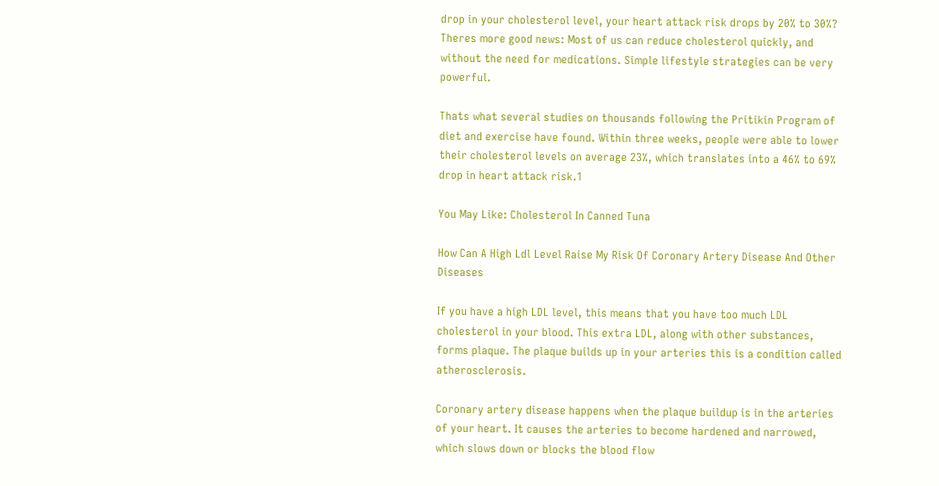drop in your cholesterol level, your heart attack risk drops by 20% to 30%? Theres more good news: Most of us can reduce cholesterol quickly, and without the need for medications. Simple lifestyle strategies can be very powerful.

Thats what several studies on thousands following the Pritikin Program of diet and exercise have found. Within three weeks, people were able to lower their cholesterol levels on average 23%, which translates into a 46% to 69% drop in heart attack risk.1

You May Like: Cholesterol In Canned Tuna

How Can A High Ldl Level Raise My Risk Of Coronary Artery Disease And Other Diseases

If you have a high LDL level, this means that you have too much LDL cholesterol in your blood. This extra LDL, along with other substances, forms plaque. The plaque builds up in your arteries this is a condition called atherosclerosis.

Coronary artery disease happens when the plaque buildup is in the arteries of your heart. It causes the arteries to become hardened and narrowed, which slows down or blocks the blood flow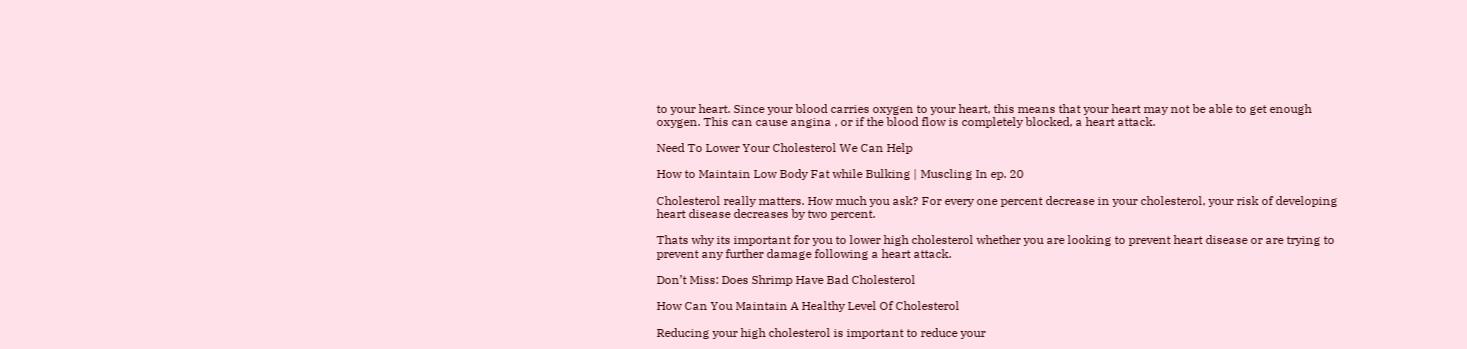to your heart. Since your blood carries oxygen to your heart, this means that your heart may not be able to get enough oxygen. This can cause angina , or if the blood flow is completely blocked, a heart attack.

Need To Lower Your Cholesterol We Can Help

How to Maintain Low Body Fat while Bulking | Muscling In ep. 20

Cholesterol really matters. How much you ask? For every one percent decrease in your cholesterol, your risk of developing heart disease decreases by two percent.

Thats why its important for you to lower high cholesterol whether you are looking to prevent heart disease or are trying to prevent any further damage following a heart attack.

Don’t Miss: Does Shrimp Have Bad Cholesterol

How Can You Maintain A Healthy Level Of Cholesterol

Reducing your high cholesterol is important to reduce your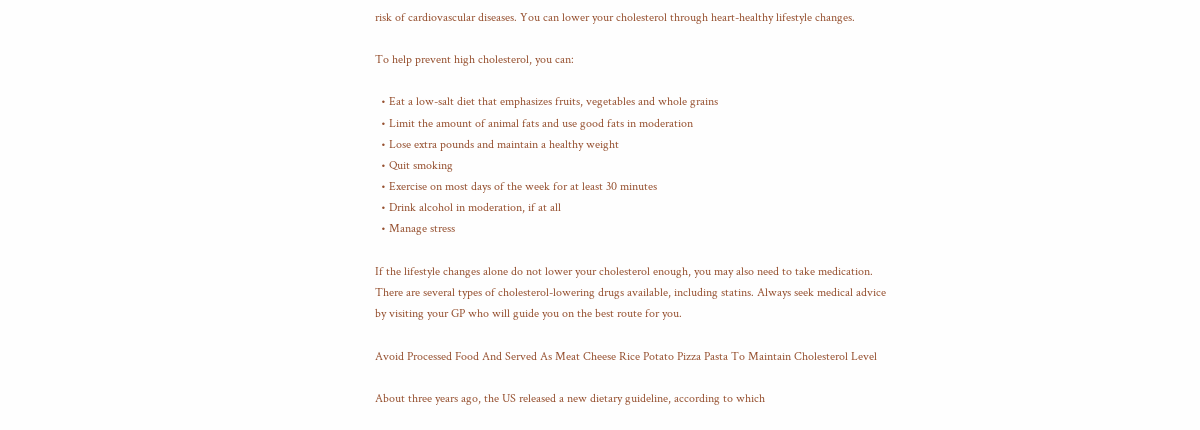risk of cardiovascular diseases. You can lower your cholesterol through heart-healthy lifestyle changes.

To help prevent high cholesterol, you can:

  • Eat a low-salt diet that emphasizes fruits, vegetables and whole grains
  • Limit the amount of animal fats and use good fats in moderation
  • Lose extra pounds and maintain a healthy weight
  • Quit smoking
  • Exercise on most days of the week for at least 30 minutes
  • Drink alcohol in moderation, if at all
  • Manage stress

If the lifestyle changes alone do not lower your cholesterol enough, you may also need to take medication. There are several types of cholesterol-lowering drugs available, including statins. Always seek medical advice by visiting your GP who will guide you on the best route for you.

Avoid Processed Food And Served As Meat Cheese Rice Potato Pizza Pasta To Maintain Cholesterol Level

About three years ago, the US released a new dietary guideline, according to which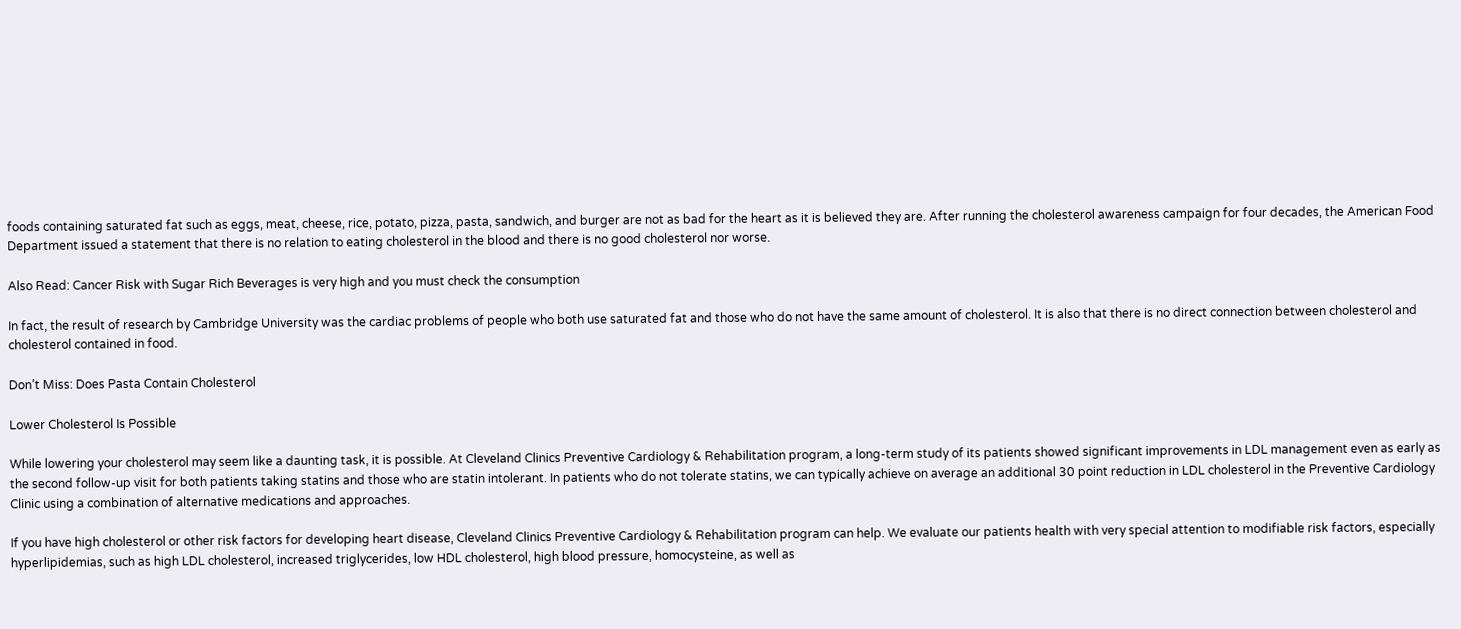foods containing saturated fat such as eggs, meat, cheese, rice, potato, pizza, pasta, sandwich, and burger are not as bad for the heart as it is believed they are. After running the cholesterol awareness campaign for four decades, the American Food Department issued a statement that there is no relation to eating cholesterol in the blood and there is no good cholesterol nor worse.

Also Read: Cancer Risk with Sugar Rich Beverages is very high and you must check the consumption

In fact, the result of research by Cambridge University was the cardiac problems of people who both use saturated fat and those who do not have the same amount of cholesterol. It is also that there is no direct connection between cholesterol and cholesterol contained in food.

Don’t Miss: Does Pasta Contain Cholesterol

Lower Cholesterol Is Possible

While lowering your cholesterol may seem like a daunting task, it is possible. At Cleveland Clinics Preventive Cardiology & Rehabilitation program, a long-term study of its patients showed significant improvements in LDL management even as early as the second follow-up visit for both patients taking statins and those who are statin intolerant. In patients who do not tolerate statins, we can typically achieve on average an additional 30 point reduction in LDL cholesterol in the Preventive Cardiology Clinic using a combination of alternative medications and approaches.

If you have high cholesterol or other risk factors for developing heart disease, Cleveland Clinics Preventive Cardiology & Rehabilitation program can help. We evaluate our patients health with very special attention to modifiable risk factors, especially hyperlipidemias, such as high LDL cholesterol, increased triglycerides, low HDL cholesterol, high blood pressure, homocysteine, as well as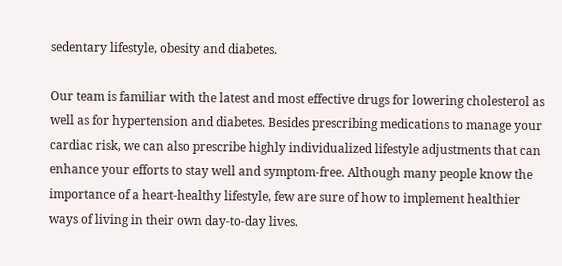sedentary lifestyle, obesity and diabetes.

Our team is familiar with the latest and most effective drugs for lowering cholesterol as well as for hypertension and diabetes. Besides prescribing medications to manage your cardiac risk, we can also prescribe highly individualized lifestyle adjustments that can enhance your efforts to stay well and symptom-free. Although many people know the importance of a heart-healthy lifestyle, few are sure of how to implement healthier ways of living in their own day-to-day lives.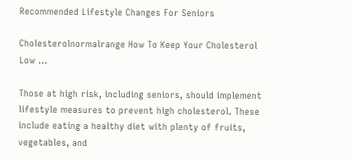Recommended Lifestyle Changes For Seniors

Cholesterolnormalrange How To Keep Your Cholesterol Low ...

Those at high risk, including seniors, should implement lifestyle measures to prevent high cholesterol. These include eating a healthy diet with plenty of fruits, vegetables, and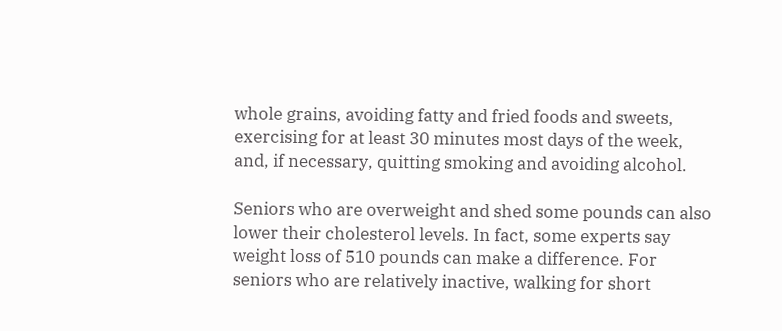whole grains, avoiding fatty and fried foods and sweets, exercising for at least 30 minutes most days of the week, and, if necessary, quitting smoking and avoiding alcohol.

Seniors who are overweight and shed some pounds can also lower their cholesterol levels. In fact, some experts say weight loss of 510 pounds can make a difference. For seniors who are relatively inactive, walking for short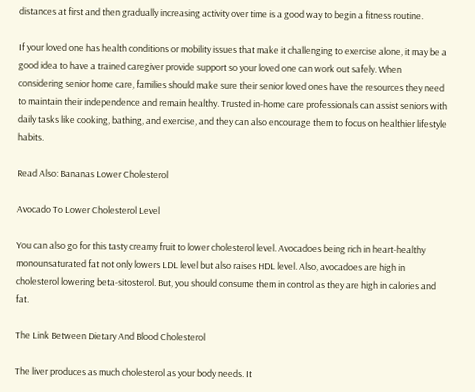distances at first and then gradually increasing activity over time is a good way to begin a fitness routine.

If your loved one has health conditions or mobility issues that make it challenging to exercise alone, it may be a good idea to have a trained caregiver provide support so your loved one can work out safely. When considering senior home care, families should make sure their senior loved ones have the resources they need to maintain their independence and remain healthy. Trusted in-home care professionals can assist seniors with daily tasks like cooking, bathing, and exercise, and they can also encourage them to focus on healthier lifestyle habits.

Read Also: Bananas Lower Cholesterol

Avocado To Lower Cholesterol Level

You can also go for this tasty creamy fruit to lower cholesterol level. Avocadoes being rich in heart-healthy monounsaturated fat not only lowers LDL level but also raises HDL level. Also, avocadoes are high in cholesterol lowering beta-sitosterol. But, you should consume them in control as they are high in calories and fat.

The Link Between Dietary And Blood Cholesterol

The liver produces as much cholesterol as your body needs. It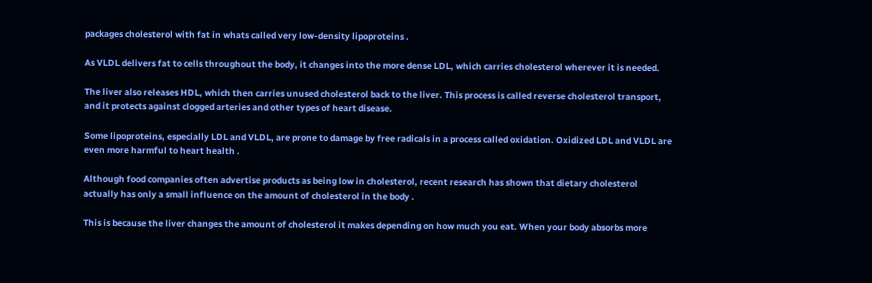packages cholesterol with fat in whats called very low-density lipoproteins .

As VLDL delivers fat to cells throughout the body, it changes into the more dense LDL, which carries cholesterol wherever it is needed.

The liver also releases HDL, which then carries unused cholesterol back to the liver. This process is called reverse cholesterol transport, and it protects against clogged arteries and other types of heart disease.

Some lipoproteins, especially LDL and VLDL, are prone to damage by free radicals in a process called oxidation. Oxidized LDL and VLDL are even more harmful to heart health .

Although food companies often advertise products as being low in cholesterol, recent research has shown that dietary cholesterol actually has only a small influence on the amount of cholesterol in the body .

This is because the liver changes the amount of cholesterol it makes depending on how much you eat. When your body absorbs more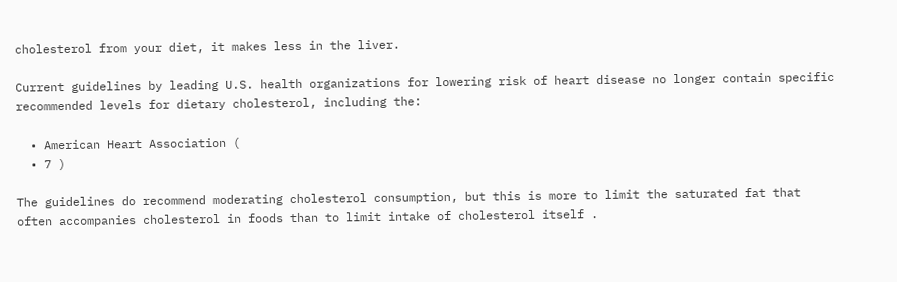cholesterol from your diet, it makes less in the liver.

Current guidelines by leading U.S. health organizations for lowering risk of heart disease no longer contain specific recommended levels for dietary cholesterol, including the:

  • American Heart Association (
  • 7 )

The guidelines do recommend moderating cholesterol consumption, but this is more to limit the saturated fat that often accompanies cholesterol in foods than to limit intake of cholesterol itself .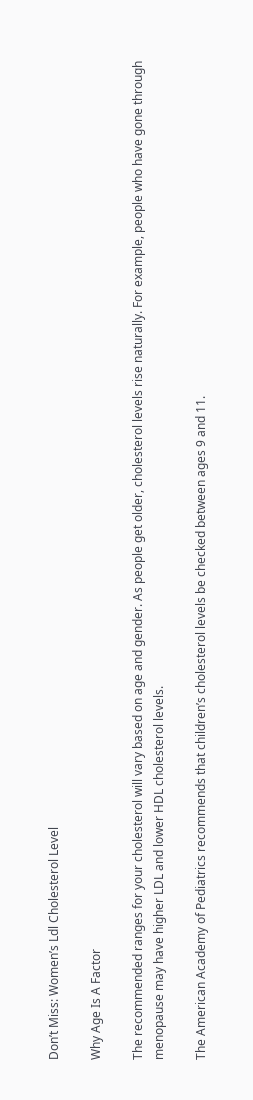Don’t Miss: Women’s Ldl Cholesterol Level

Why Age Is A Factor

The recommended ranges for your cholesterol will vary based on age and gender. As people get older, cholesterol levels rise naturally. For example, people who have gone through menopause may have higher LDL and lower HDL cholesterol levels.

The American Academy of Pediatrics recommends that children’s cholesterol levels be checked between ages 9 and 11.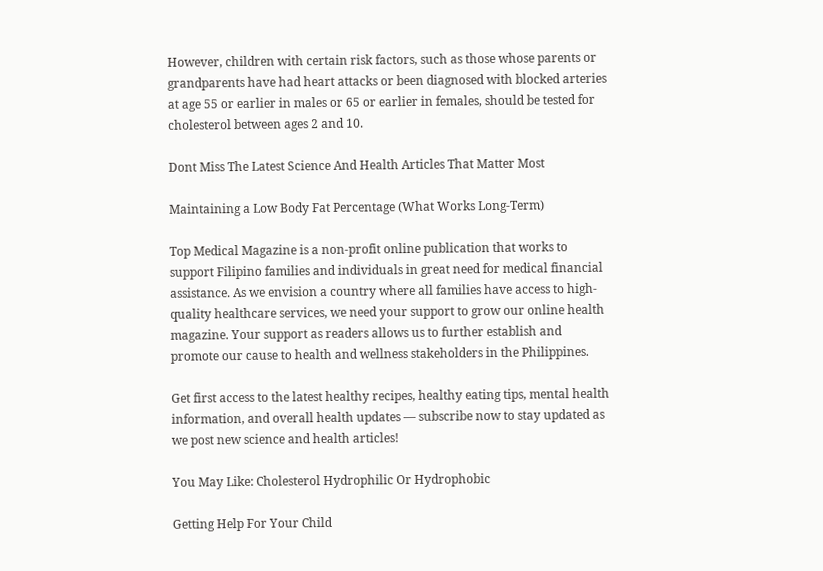However, children with certain risk factors, such as those whose parents or grandparents have had heart attacks or been diagnosed with blocked arteries at age 55 or earlier in males or 65 or earlier in females, should be tested for cholesterol between ages 2 and 10.

Dont Miss The Latest Science And Health Articles That Matter Most

Maintaining a Low Body Fat Percentage (What Works Long-Term)

Top Medical Magazine is a non-profit online publication that works to support Filipino families and individuals in great need for medical financial assistance. As we envision a country where all families have access to high-quality healthcare services, we need your support to grow our online health magazine. Your support as readers allows us to further establish and promote our cause to health and wellness stakeholders in the Philippines.

Get first access to the latest healthy recipes, healthy eating tips, mental health information, and overall health updates — subscribe now to stay updated as we post new science and health articles!

You May Like: Cholesterol Hydrophilic Or Hydrophobic

Getting Help For Your Child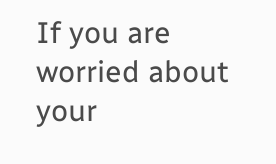If you are worried about your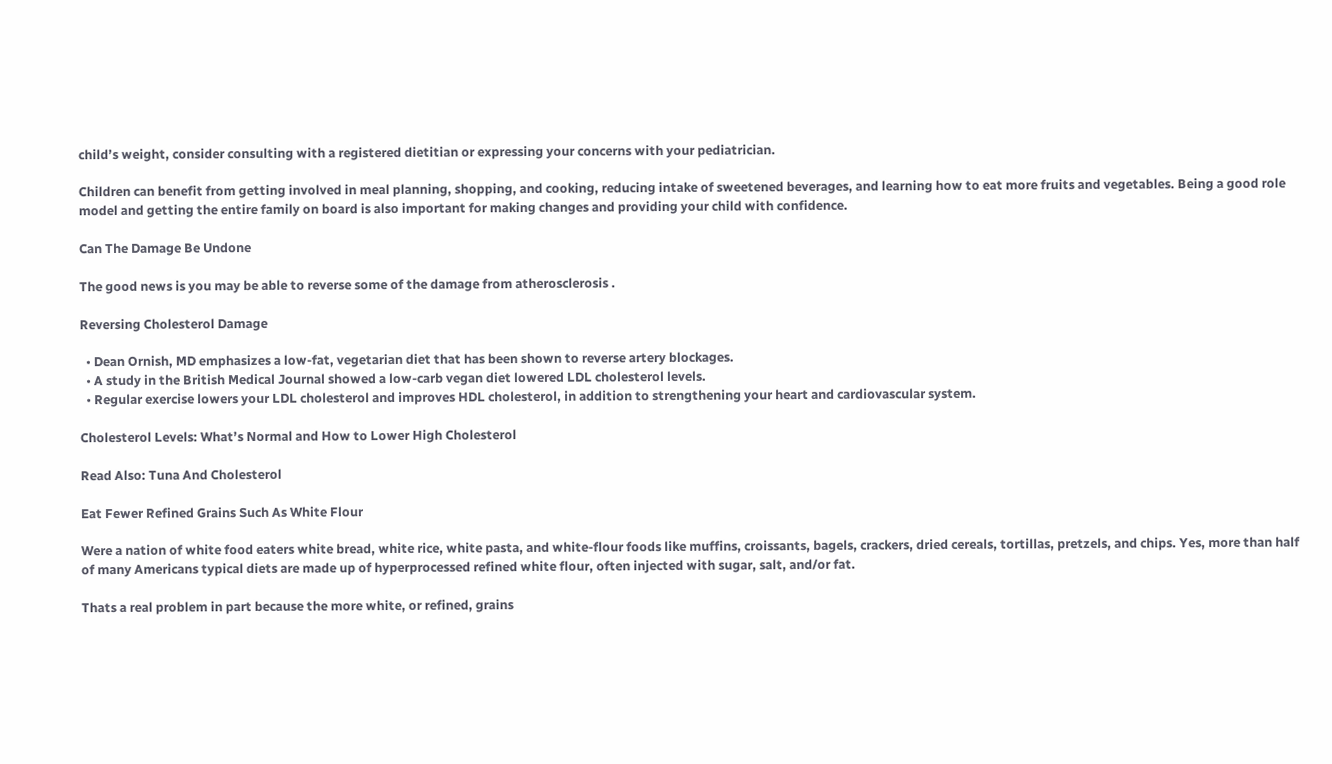child’s weight, consider consulting with a registered dietitian or expressing your concerns with your pediatrician.

Children can benefit from getting involved in meal planning, shopping, and cooking, reducing intake of sweetened beverages, and learning how to eat more fruits and vegetables. Being a good role model and getting the entire family on board is also important for making changes and providing your child with confidence.

Can The Damage Be Undone

The good news is you may be able to reverse some of the damage from atherosclerosis .

Reversing Cholesterol Damage

  • Dean Ornish, MD emphasizes a low-fat, vegetarian diet that has been shown to reverse artery blockages.
  • A study in the British Medical Journal showed a low-carb vegan diet lowered LDL cholesterol levels.
  • Regular exercise lowers your LDL cholesterol and improves HDL cholesterol, in addition to strengthening your heart and cardiovascular system.

Cholesterol Levels: What’s Normal and How to Lower High Cholesterol

Read Also: Tuna And Cholesterol

Eat Fewer Refined Grains Such As White Flour

Were a nation of white food eaters white bread, white rice, white pasta, and white-flour foods like muffins, croissants, bagels, crackers, dried cereals, tortillas, pretzels, and chips. Yes, more than half of many Americans typical diets are made up of hyperprocessed refined white flour, often injected with sugar, salt, and/or fat.

Thats a real problem in part because the more white, or refined, grains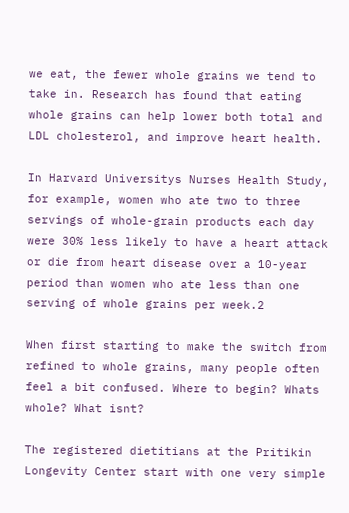we eat, the fewer whole grains we tend to take in. Research has found that eating whole grains can help lower both total and LDL cholesterol, and improve heart health.

In Harvard Universitys Nurses Health Study, for example, women who ate two to three servings of whole-grain products each day were 30% less likely to have a heart attack or die from heart disease over a 10-year period than women who ate less than one serving of whole grains per week.2

When first starting to make the switch from refined to whole grains, many people often feel a bit confused. Where to begin? Whats whole? What isnt?

The registered dietitians at the Pritikin Longevity Center start with one very simple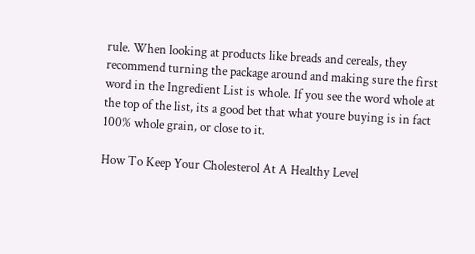rule. When looking at products like breads and cereals, they recommend turning the package around and making sure the first word in the Ingredient List is whole. If you see the word whole at the top of the list, its a good bet that what youre buying is in fact 100% whole grain, or close to it.

How To Keep Your Cholesterol At A Healthy Level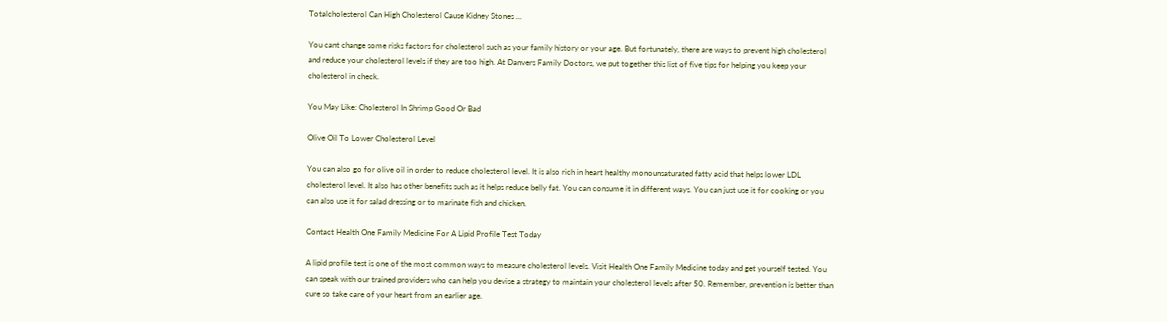Totalcholesterol Can High Cholesterol Cause Kidney Stones ...

You cant change some risks factors for cholesterol such as your family history or your age. But fortunately, there are ways to prevent high cholesterol and reduce your cholesterol levels if they are too high. At Danvers Family Doctors, we put together this list of five tips for helping you keep your cholesterol in check.

You May Like: Cholesterol In Shrimp Good Or Bad

Olive Oil To Lower Cholesterol Level

You can also go for olive oil in order to reduce cholesterol level. It is also rich in heart healthy monounsaturated fatty acid that helps lower LDL cholesterol level. It also has other benefits such as it helps reduce belly fat. You can consume it in different ways. You can just use it for cooking or you can also use it for salad dressing or to marinate fish and chicken.

Contact Health One Family Medicine For A Lipid Profile Test Today

A lipid profile test is one of the most common ways to measure cholesterol levels. Visit Health One Family Medicine today and get yourself tested. You can speak with our trained providers who can help you devise a strategy to maintain your cholesterol levels after 50. Remember, prevention is better than cure so take care of your heart from an earlier age.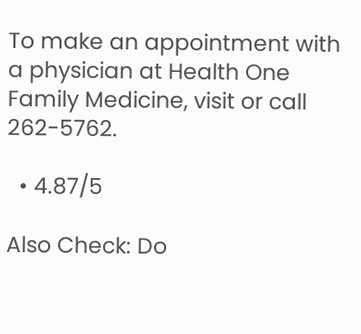To make an appointment with a physician at Health One Family Medicine, visit or call 262-5762.

  • 4.87/5

Also Check: Do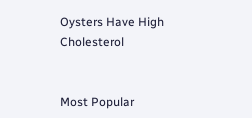Oysters Have High Cholesterol


Most Popular